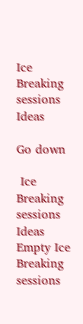Ice Breaking sessions Ideas

Go down

 Ice Breaking sessions Ideas Empty Ice Breaking sessions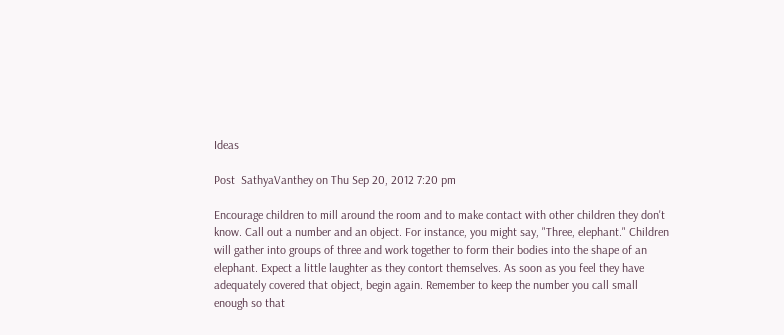Ideas

Post  SathyaVanthey on Thu Sep 20, 2012 7:20 pm

Encourage children to mill around the room and to make contact with other children they don't know. Call out a number and an object. For instance, you might say, "Three, elephant." Children will gather into groups of three and work together to form their bodies into the shape of an elephant. Expect a little laughter as they contort themselves. As soon as you feel they have adequately covered that object, begin again. Remember to keep the number you call small enough so that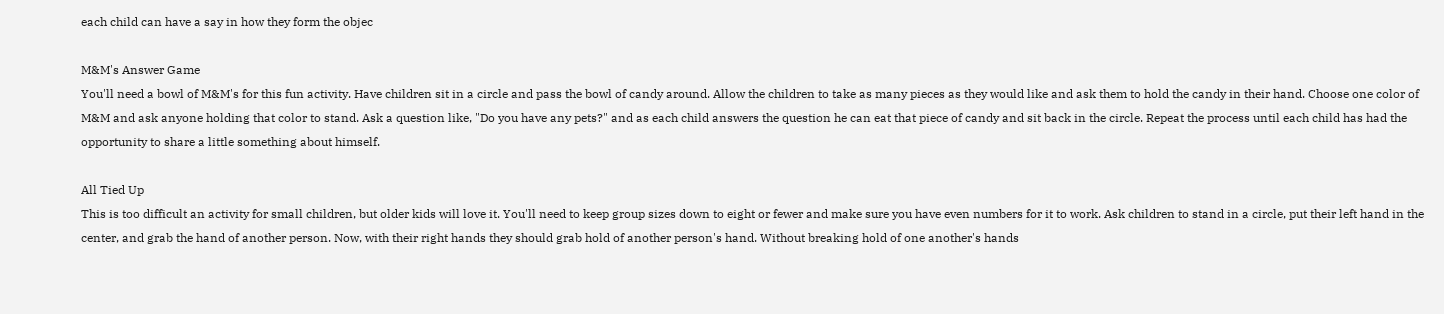each child can have a say in how they form the objec

M&M's Answer Game
You'll need a bowl of M&M's for this fun activity. Have children sit in a circle and pass the bowl of candy around. Allow the children to take as many pieces as they would like and ask them to hold the candy in their hand. Choose one color of M&M and ask anyone holding that color to stand. Ask a question like, "Do you have any pets?" and as each child answers the question he can eat that piece of candy and sit back in the circle. Repeat the process until each child has had the opportunity to share a little something about himself.

All Tied Up
This is too difficult an activity for small children, but older kids will love it. You'll need to keep group sizes down to eight or fewer and make sure you have even numbers for it to work. Ask children to stand in a circle, put their left hand in the center, and grab the hand of another person. Now, with their right hands they should grab hold of another person's hand. Without breaking hold of one another's hands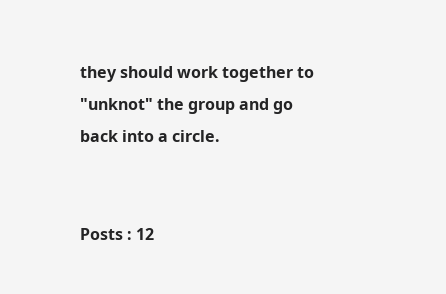they should work together to "unknot" the group and go back into a circle.


Posts : 12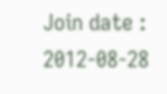Join date : 2012-08-28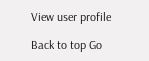View user profile

Back to top Go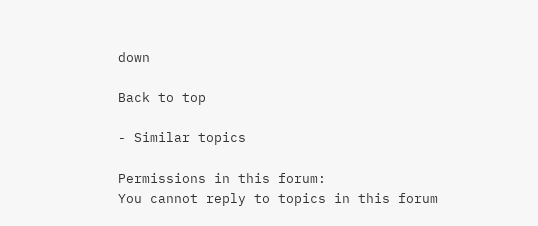down

Back to top

- Similar topics

Permissions in this forum:
You cannot reply to topics in this forum